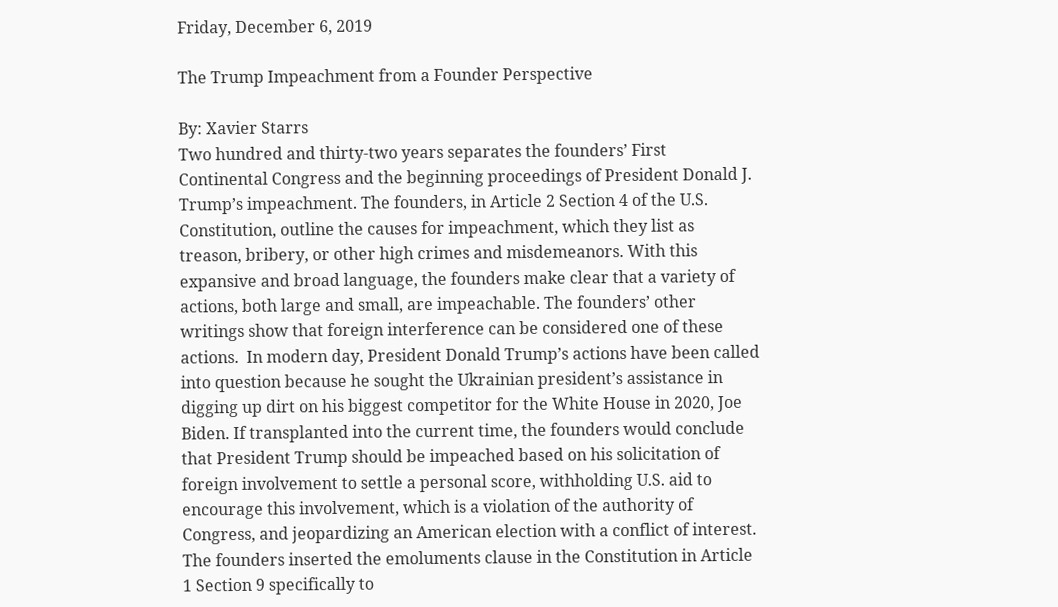Friday, December 6, 2019

The Trump Impeachment from a Founder Perspective

By: Xavier Starrs
Two hundred and thirty-two years separates the founders’ First Continental Congress and the beginning proceedings of President Donald J. Trump’s impeachment. The founders, in Article 2 Section 4 of the U.S. Constitution, outline the causes for impeachment, which they list as treason, bribery, or other high crimes and misdemeanors. With this expansive and broad language, the founders make clear that a variety of actions, both large and small, are impeachable. The founders’ other writings show that foreign interference can be considered one of these actions.  In modern day, President Donald Trump’s actions have been called into question because he sought the Ukrainian president’s assistance in digging up dirt on his biggest competitor for the White House in 2020, Joe Biden. If transplanted into the current time, the founders would conclude that President Trump should be impeached based on his solicitation of foreign involvement to settle a personal score, withholding U.S. aid to encourage this involvement, which is a violation of the authority of Congress, and jeopardizing an American election with a conflict of interest.
The founders inserted the emoluments clause in the Constitution in Article 1 Section 9 specifically to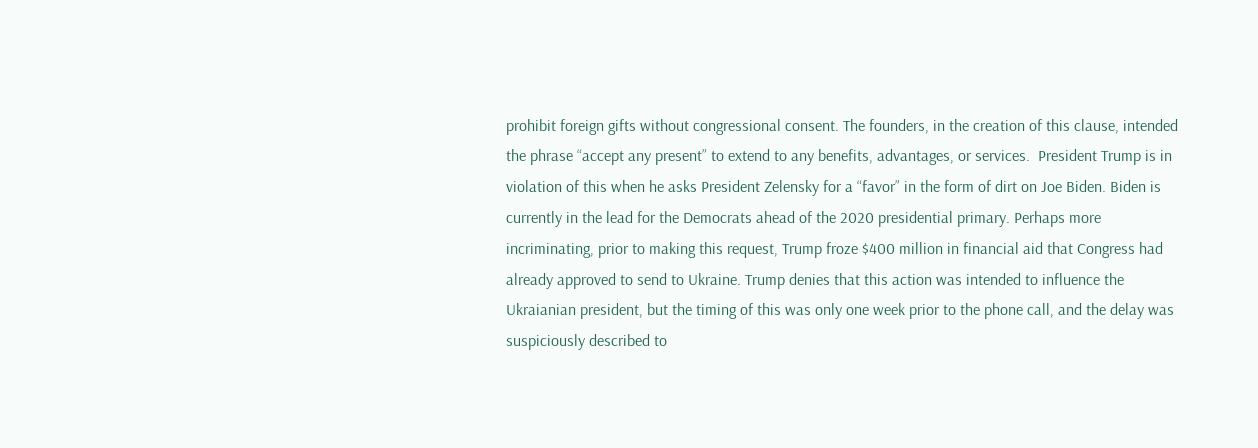prohibit foreign gifts without congressional consent. The founders, in the creation of this clause, intended the phrase “accept any present” to extend to any benefits, advantages, or services.  President Trump is in violation of this when he asks President Zelensky for a “favor” in the form of dirt on Joe Biden. Biden is currently in the lead for the Democrats ahead of the 2020 presidential primary. Perhaps more incriminating, prior to making this request, Trump froze $400 million in financial aid that Congress had already approved to send to Ukraine. Trump denies that this action was intended to influence the Ukraianian president, but the timing of this was only one week prior to the phone call, and the delay was suspiciously described to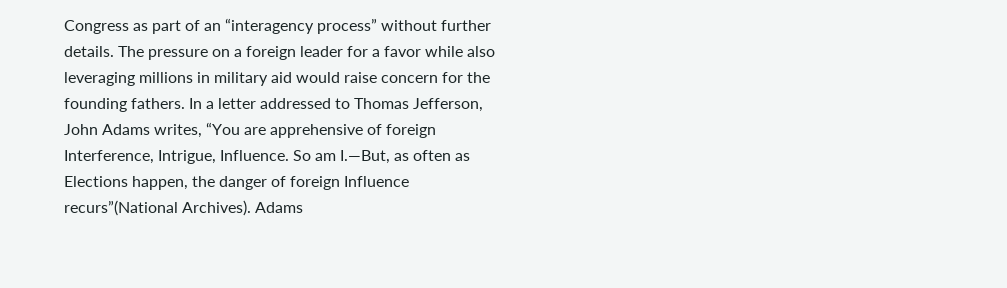Congress as part of an “interagency process” without further details. The pressure on a foreign leader for a favor while also leveraging millions in military aid would raise concern for the founding fathers. In a letter addressed to Thomas Jefferson, John Adams writes, “You are apprehensive of foreign Interference, Intrigue, Influence. So am I.—But, as often as Elections happen, the danger of foreign Influence recurs”(National Archives). Adams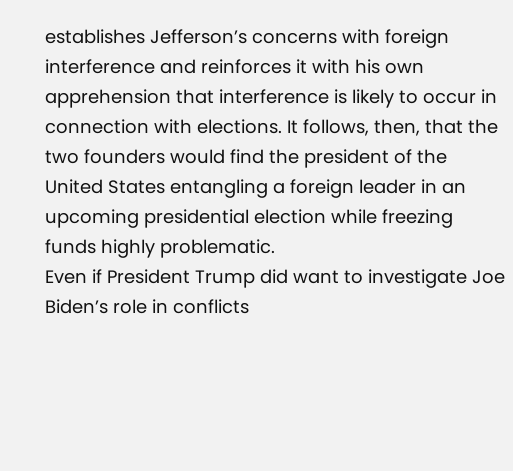establishes Jefferson’s concerns with foreign interference and reinforces it with his own apprehension that interference is likely to occur in connection with elections. It follows, then, that the two founders would find the president of the United States entangling a foreign leader in an upcoming presidential election while freezing funds highly problematic.
Even if President Trump did want to investigate Joe Biden’s role in conflicts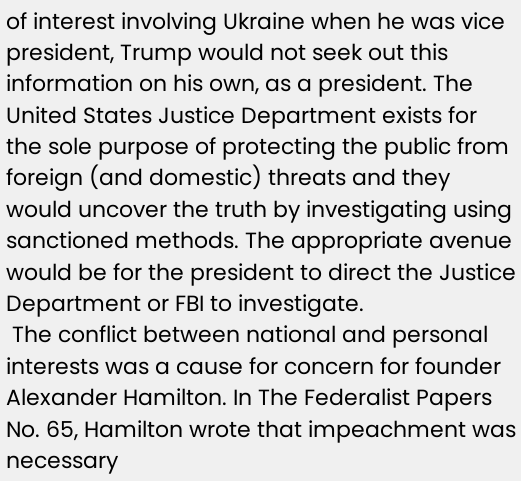of interest involving Ukraine when he was vice president, Trump would not seek out this information on his own, as a president. The United States Justice Department exists for the sole purpose of protecting the public from foreign (and domestic) threats and they would uncover the truth by investigating using sanctioned methods. The appropriate avenue would be for the president to direct the Justice Department or FBI to investigate.
 The conflict between national and personal interests was a cause for concern for founder Alexander Hamilton. In The Federalist Papers No. 65, Hamilton wrote that impeachment was necessary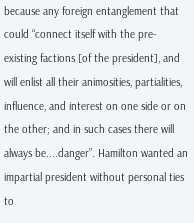because any foreign entanglement that could “connect itself with the pre-existing factions [of the president], and will enlist all their animosities, partialities, influence, and interest on one side or on the other; and in such cases there will always be....danger”. Hamilton wanted an impartial president without personal ties to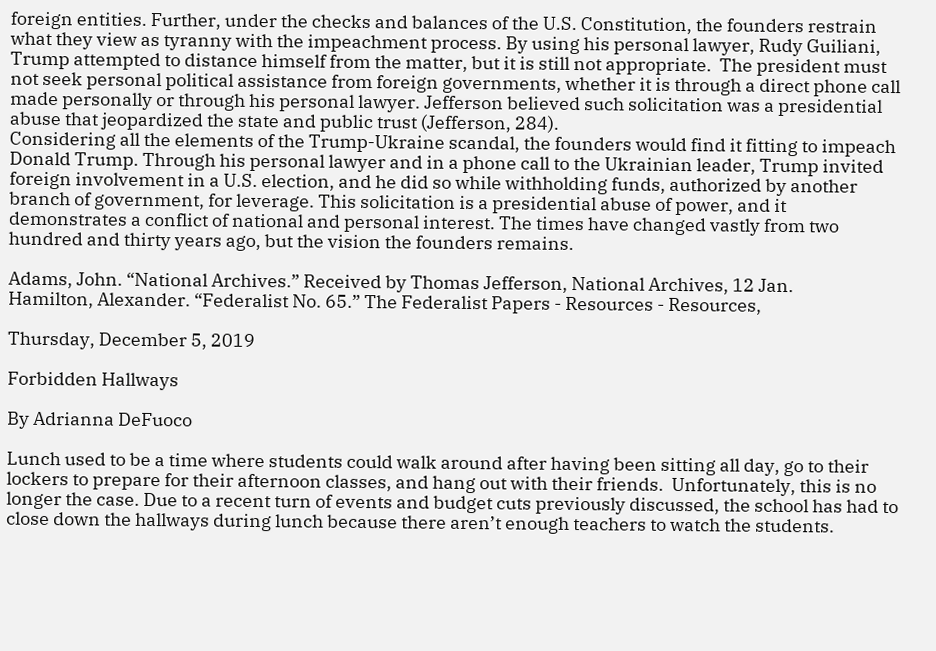foreign entities. Further, under the checks and balances of the U.S. Constitution, the founders restrain what they view as tyranny with the impeachment process. By using his personal lawyer, Rudy Guiliani, Trump attempted to distance himself from the matter, but it is still not appropriate.  The president must not seek personal political assistance from foreign governments, whether it is through a direct phone call made personally or through his personal lawyer. Jefferson believed such solicitation was a presidential abuse that jeopardized the state and public trust (Jefferson, 284).
Considering all the elements of the Trump-Ukraine scandal, the founders would find it fitting to impeach Donald Trump. Through his personal lawyer and in a phone call to the Ukrainian leader, Trump invited foreign involvement in a U.S. election, and he did so while withholding funds, authorized by another branch of government, for leverage. This solicitation is a presidential abuse of power, and it demonstrates a conflict of national and personal interest. The times have changed vastly from two hundred and thirty years ago, but the vision the founders remains.

Adams, John. “National Archives.” Received by Thomas Jefferson, National Archives, 12 Jan.
Hamilton, Alexander. “Federalist No. 65.” The Federalist Papers - Resources - Resources,

Thursday, December 5, 2019

Forbidden Hallways

By Adrianna DeFuoco

Lunch used to be a time where students could walk around after having been sitting all day, go to their lockers to prepare for their afternoon classes, and hang out with their friends.  Unfortunately, this is no longer the case. Due to a recent turn of events and budget cuts previously discussed, the school has had to close down the hallways during lunch because there aren’t enough teachers to watch the students.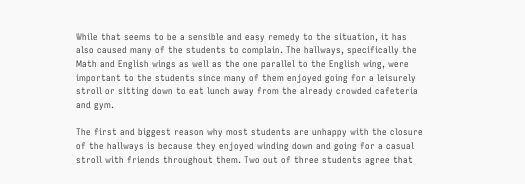While that seems to be a sensible and easy remedy to the situation, it has also caused many of the students to complain. The hallways, specifically the Math and English wings as well as the one parallel to the English wing, were important to the students since many of them enjoyed going for a leisurely stroll or sitting down to eat lunch away from the already crowded cafeteria and gym.

The first and biggest reason why most students are unhappy with the closure of the hallways is because they enjoyed winding down and going for a casual stroll with friends throughout them. Two out of three students agree that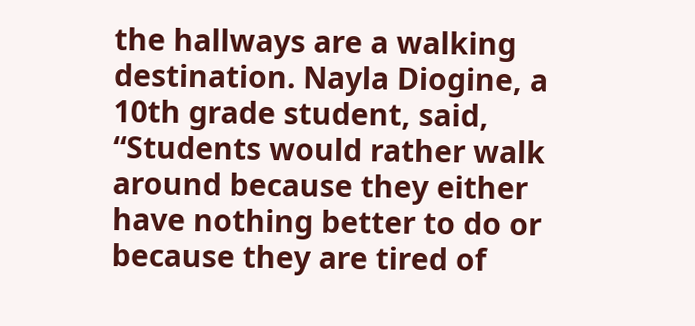the hallways are a walking destination. Nayla Diogine, a 10th grade student, said, “Students would rather walk around because they either have nothing better to do or because they are tired of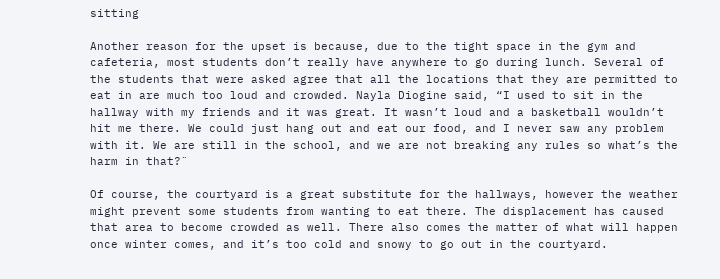sitting

Another reason for the upset is because, due to the tight space in the gym and cafeteria, most students don’t really have anywhere to go during lunch. Several of the students that were asked agree that all the locations that they are permitted to eat in are much too loud and crowded. Nayla Diogine said, “I used to sit in the hallway with my friends and it was great. It wasn’t loud and a basketball wouldn’t hit me there. We could just hang out and eat our food, and I never saw any problem with it. We are still in the school, and we are not breaking any rules so what’s the harm in that?¨

Of course, the courtyard is a great substitute for the hallways, however the weather might prevent some students from wanting to eat there. The displacement has caused that area to become crowded as well. There also comes the matter of what will happen once winter comes, and it’s too cold and snowy to go out in the courtyard.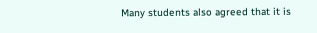Many students also agreed that it is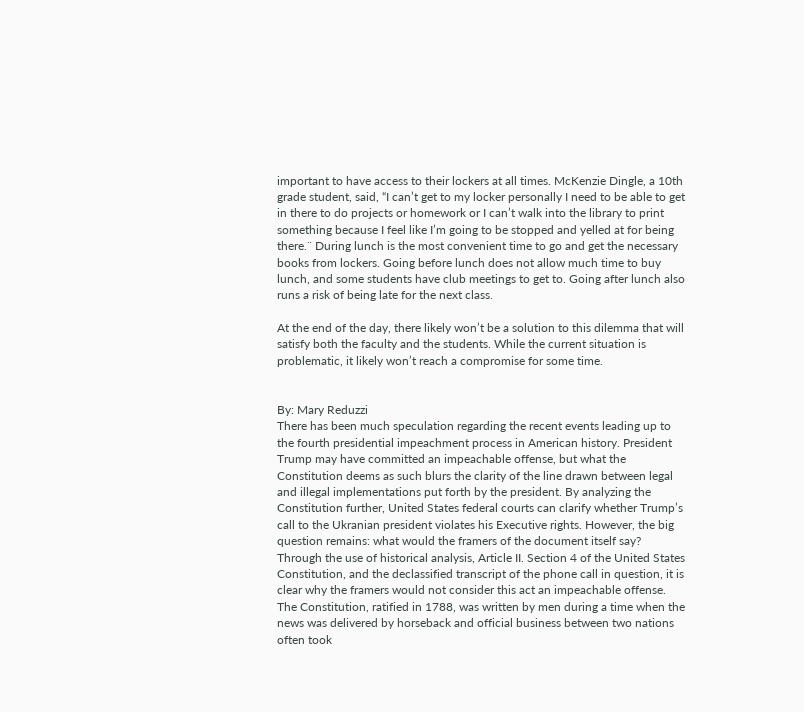important to have access to their lockers at all times. McKenzie Dingle, a 10th grade student, said, “I can’t get to my locker personally I need to be able to get in there to do projects or homework or I can’t walk into the library to print something because I feel like I’m going to be stopped and yelled at for being there.¨ During lunch is the most convenient time to go and get the necessary books from lockers. Going before lunch does not allow much time to buy lunch, and some students have club meetings to get to. Going after lunch also runs a risk of being late for the next class.

At the end of the day, there likely won’t be a solution to this dilemma that will satisfy both the faculty and the students. While the current situation is problematic, it likely won’t reach a compromise for some time.


By: Mary Reduzzi
There has been much speculation regarding the recent events leading up to the fourth presidential impeachment process in American history. President Trump may have committed an impeachable offense, but what the Constitution deems as such blurs the clarity of the line drawn between legal and illegal implementations put forth by the president. By analyzing the Constitution further, United States federal courts can clarify whether Trump’s call to the Ukranian president violates his Executive rights. However, the big question remains: what would the framers of the document itself say? Through the use of historical analysis, Article II. Section 4 of the United States Constitution, and the declassified transcript of the phone call in question, it is clear why the framers would not consider this act an impeachable offense.
The Constitution, ratified in 1788, was written by men during a time when the news was delivered by horseback and official business between two nations often took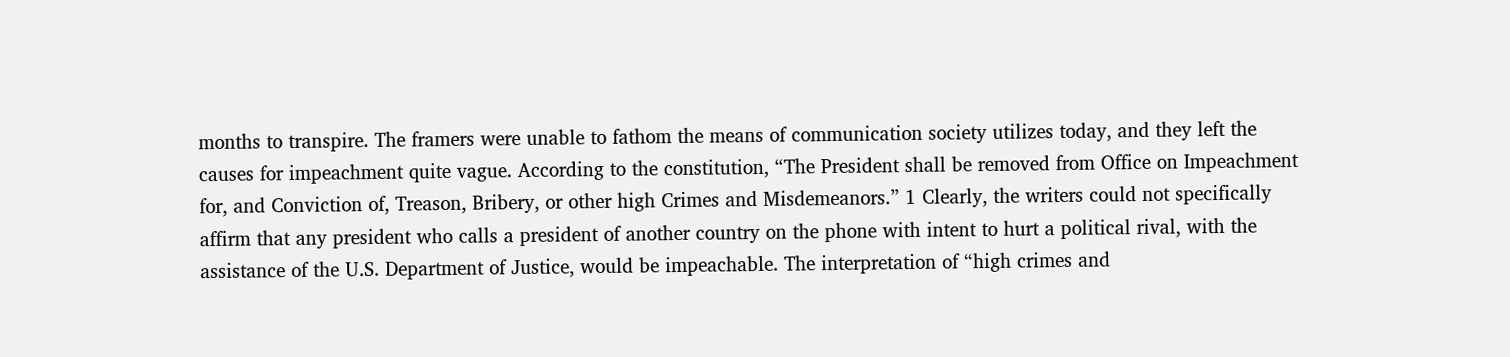months to transpire. The framers were unable to fathom the means of communication society utilizes today, and they left the causes for impeachment quite vague. According to the constitution, “The President shall be removed from Office on Impeachment for, and Conviction of, Treason, Bribery, or other high Crimes and Misdemeanors.” 1 Clearly, the writers could not specifically affirm that any president who calls a president of another country on the phone with intent to hurt a political rival, with the assistance of the U.S. Department of Justice, would be impeachable. The interpretation of “high crimes and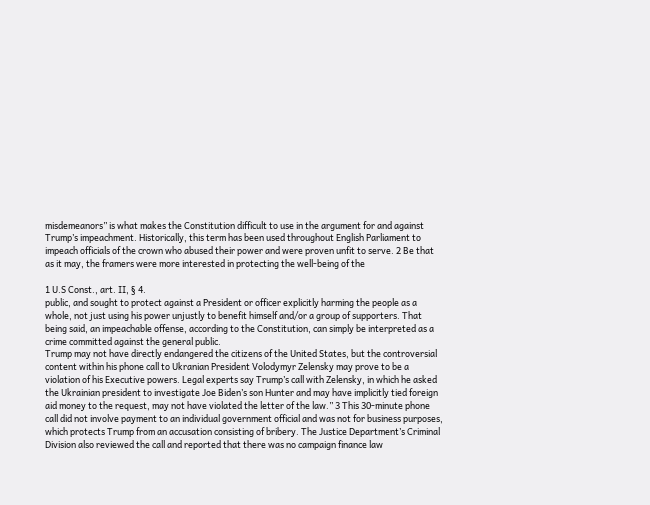misdemeanors” is what makes the Constitution difficult to use in the argument for and against Trump’s impeachment. Historically, this term has been used throughout English Parliament to impeach officials of the crown who abused their power and were proven unfit to serve. 2 Be that as it may, the framers were more interested in protecting the well-being of the

1 U.S Const., art. II, § 4.
public, and sought to protect against a President or officer explicitly harming the people as a whole, not just using his power unjustly to benefit himself and/or a group of supporters. That being said, an impeachable offense, according to the Constitution, can simply be interpreted as a crime committed against the general public.
Trump may not have directly endangered the citizens of the United States, but the controversial content within his phone call to Ukranian President Volodymyr Zelensky may prove to be a violation of his Executive powers. Legal experts say Trump’s call with Zelensky, in which he asked the Ukrainian president to investigate Joe Biden’s son Hunter and may have implicitly tied foreign aid money to the request, may not have violated the letter of the law.” 3 This 30-minute phone call did not involve payment to an individual government official and was not for business purposes, which protects Trump from an accusation consisting of bribery. The Justice Department’s Criminal Division also reviewed the call and reported that there was no campaign finance law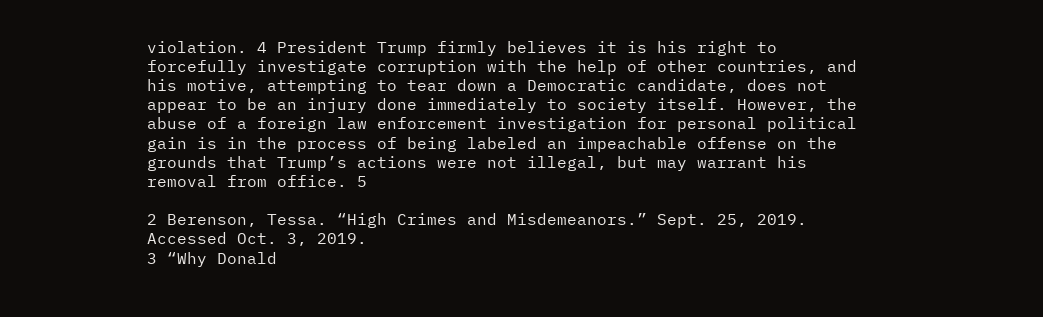violation. 4 President Trump firmly believes it is his right to forcefully investigate corruption with the help of other countries, and his motive, attempting to tear down a Democratic candidate, does not appear to be an injury done immediately to society itself. However, the abuse of a foreign law enforcement investigation for personal political gain is in the process of being labeled an impeachable offense on the grounds that Trump’s actions were not illegal, but may warrant his removal from office. 5

2 Berenson, Tessa. “High Crimes and Misdemeanors.” Sept. 25, 2019. Accessed Oct. 3, 2019.
3 “Why Donald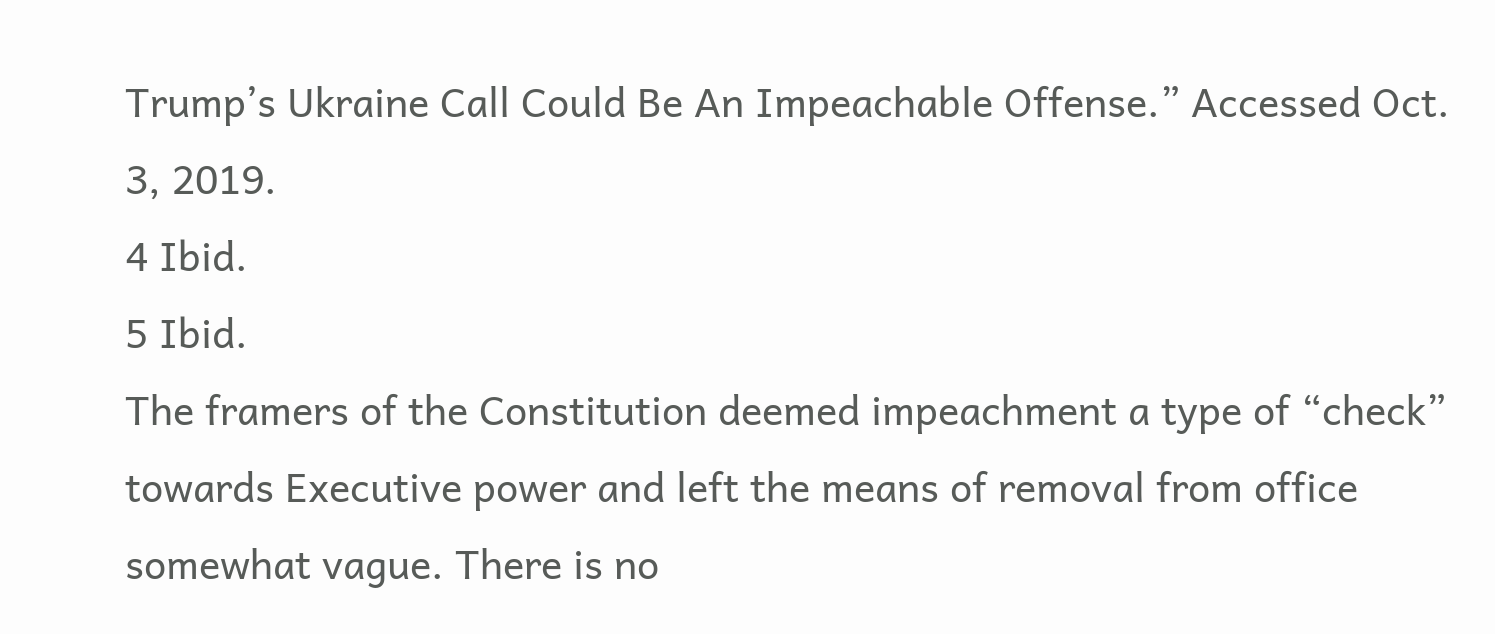Trump’s Ukraine Call Could Be An Impeachable Offense.” Accessed Oct. 3, 2019.
4 Ibid.
5 Ibid.
The framers of the Constitution deemed impeachment a type of “check” towards Executive power and left the means of removal from office somewhat vague. There is no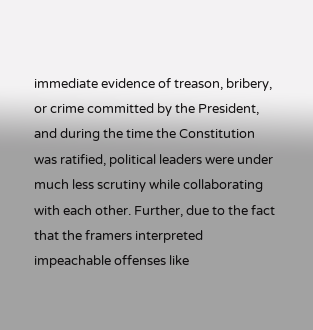immediate evidence of treason, bribery, or crime committed by the President, and during the time the Constitution was ratified, political leaders were under much less scrutiny while collaborating with each other. Further, due to the fact that the framers interpreted impeachable offenses like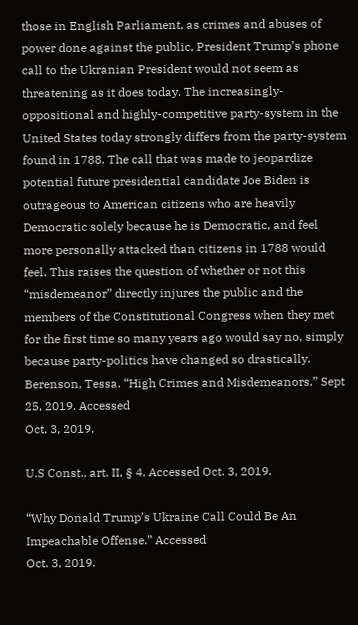those in English Parliament, as crimes and abuses of power done against the public, President Trump’s phone call to the Ukranian President would not seem as threatening as it does today. The increasingly-oppositional and highly-competitive party-system in the United States today strongly differs from the party-system found in 1788. The call that was made to jeopardize potential future presidential candidate Joe Biden is outrageous to American citizens who are heavily Democratic solely because he is Democratic, and feel more personally attacked than citizens in 1788 would feel. This raises the question of whether or not this “misdemeanor” directly injures the public and the members of the Constitutional Congress when they met for the first time so many years ago would say no, simply because party-politics have changed so drastically.
Berenson, Tessa. “High Crimes and Misdemeanors.” Sept 25, 2019. Accessed
Oct. 3, 2019.

U.S Const., art. II, § 4. Accessed Oct. 3, 2019.

“Why Donald Trump’s Ukraine Call Could Be An Impeachable Offense.” Accessed
Oct. 3, 2019.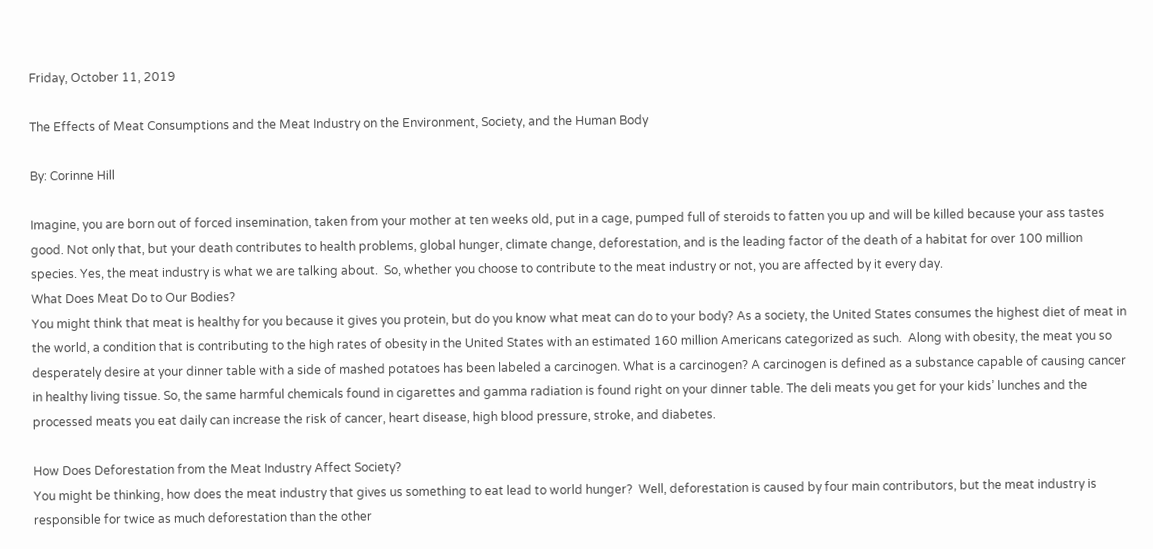Friday, October 11, 2019

The Effects of Meat Consumptions and the Meat Industry on the Environment, Society, and the Human Body

By: Corinne Hill

Imagine, you are born out of forced insemination, taken from your mother at ten weeks old, put in a cage, pumped full of steroids to fatten you up and will be killed because your ass tastes good. Not only that, but your death contributes to health problems, global hunger, climate change, deforestation, and is the leading factor of the death of a habitat for over 100 million species. Yes, the meat industry is what we are talking about.  So, whether you choose to contribute to the meat industry or not, you are affected by it every day.
What Does Meat Do to Our Bodies?
You might think that meat is healthy for you because it gives you protein, but do you know what meat can do to your body? As a society, the United States consumes the highest diet of meat in the world, a condition that is contributing to the high rates of obesity in the United States with an estimated 160 million Americans categorized as such.  Along with obesity, the meat you so desperately desire at your dinner table with a side of mashed potatoes has been labeled a carcinogen. What is a carcinogen? A carcinogen is defined as a substance capable of causing cancer in healthy living tissue. So, the same harmful chemicals found in cigarettes and gamma radiation is found right on your dinner table. The deli meats you get for your kids’ lunches and the processed meats you eat daily can increase the risk of cancer, heart disease, high blood pressure, stroke, and diabetes.

How Does Deforestation from the Meat Industry Affect Society?
You might be thinking, how does the meat industry that gives us something to eat lead to world hunger?  Well, deforestation is caused by four main contributors, but the meat industry is responsible for twice as much deforestation than the other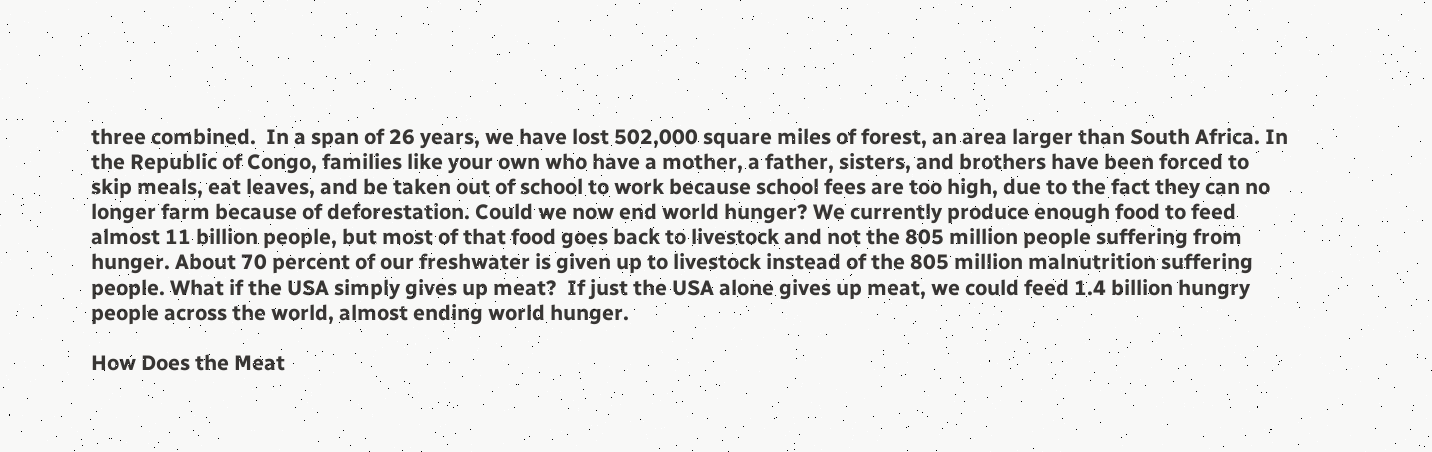three combined.  In a span of 26 years, we have lost 502,000 square miles of forest, an area larger than South Africa. In the Republic of Congo, families like your own who have a mother, a father, sisters, and brothers have been forced to skip meals, eat leaves, and be taken out of school to work because school fees are too high, due to the fact they can no longer farm because of deforestation. Could we now end world hunger? We currently produce enough food to feed almost 11 billion people, but most of that food goes back to livestock and not the 805 million people suffering from hunger. About 70 percent of our freshwater is given up to livestock instead of the 805 million malnutrition suffering people. What if the USA simply gives up meat?  If just the USA alone gives up meat, we could feed 1.4 billion hungry people across the world, almost ending world hunger.

How Does the Meat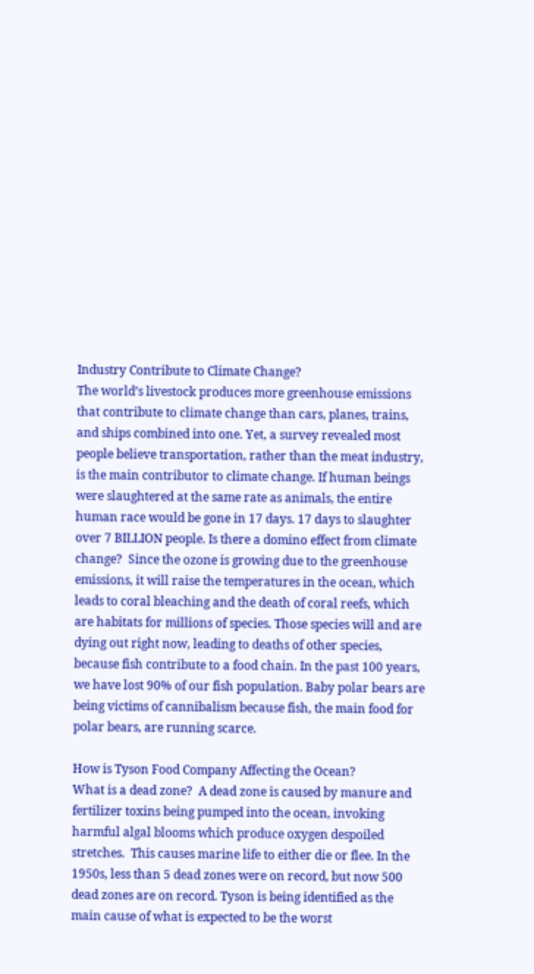Industry Contribute to Climate Change?
The world’s livestock produces more greenhouse emissions that contribute to climate change than cars, planes, trains, and ships combined into one. Yet, a survey revealed most people believe transportation, rather than the meat industry, is the main contributor to climate change. If human beings were slaughtered at the same rate as animals, the entire human race would be gone in 17 days. 17 days to slaughter over 7 BILLION people. Is there a domino effect from climate change?  Since the ozone is growing due to the greenhouse emissions, it will raise the temperatures in the ocean, which leads to coral bleaching and the death of coral reefs, which are habitats for millions of species. Those species will and are dying out right now, leading to deaths of other species, because fish contribute to a food chain. In the past 100 years, we have lost 90% of our fish population. Baby polar bears are being victims of cannibalism because fish, the main food for polar bears, are running scarce.

How is Tyson Food Company Affecting the Ocean?
What is a dead zone?  A dead zone is caused by manure and fertilizer toxins being pumped into the ocean, invoking harmful algal blooms which produce oxygen despoiled stretches.  This causes marine life to either die or flee. In the 1950s, less than 5 dead zones were on record, but now 500 dead zones are on record. Tyson is being identified as the main cause of what is expected to be the worst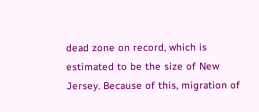dead zone on record, which is estimated to be the size of New Jersey. Because of this, migration of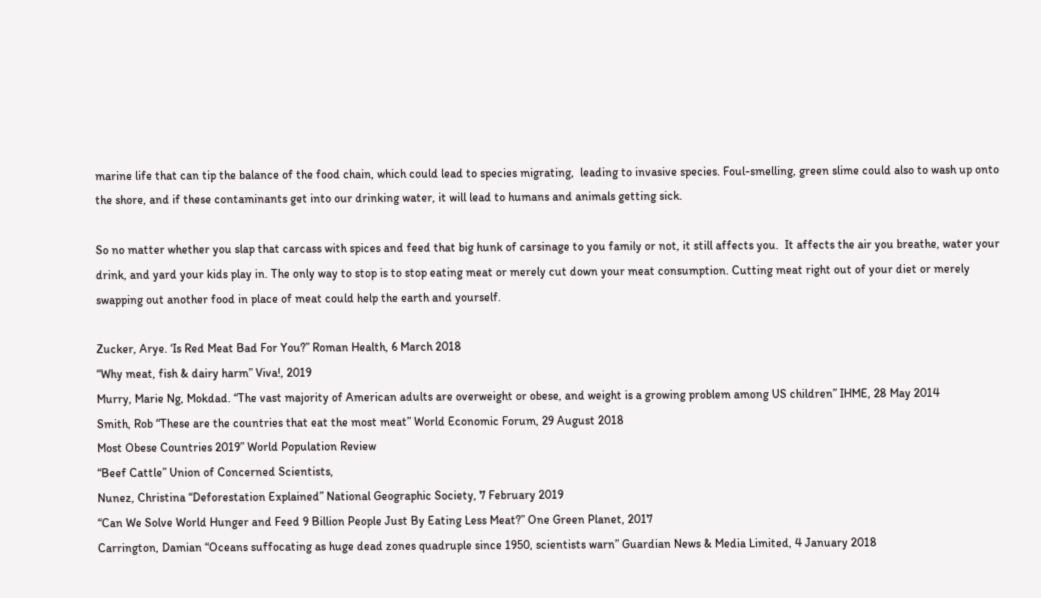marine life that can tip the balance of the food chain, which could lead to species migrating,  leading to invasive species. Foul-smelling, green slime could also to wash up onto the shore, and if these contaminants get into our drinking water, it will lead to humans and animals getting sick.

So no matter whether you slap that carcass with spices and feed that big hunk of carsinage to you family or not, it still affects you.  It affects the air you breathe, water your drink, and yard your kids play in. The only way to stop is to stop eating meat or merely cut down your meat consumption. Cutting meat right out of your diet or merely swapping out another food in place of meat could help the earth and yourself.

Zucker, Arye. ‘Is Red Meat Bad For You?” Roman Health, 6 March 2018
“Why meat, fish & dairy harm” Viva!, 2019
Murry, Marie Ng, Mokdad. “The vast majority of American adults are overweight or obese, and weight is a growing problem among US children” IHME, 28 May 2014
Smith, Rob “These are the countries that eat the most meat” World Economic Forum, 29 August 2018
Most Obese Countries 2019” World Population Review
“Beef Cattle” Union of Concerned Scientists,
Nunez, Christina “Deforestation Explained” National Geographic Society, 7 February 2019
“Can We Solve World Hunger and Feed 9 Billion People Just By Eating Less Meat?” One Green Planet, 2017
Carrington, Damian “Oceans suffocating as huge dead zones quadruple since 1950, scientists warn” Guardian News & Media Limited, 4 January 2018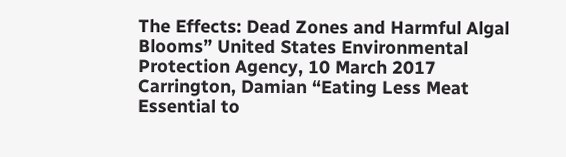The Effects: Dead Zones and Harmful Algal Blooms” United States Environmental Protection Agency, 10 March 2017
Carrington, Damian “Eating Less Meat Essential to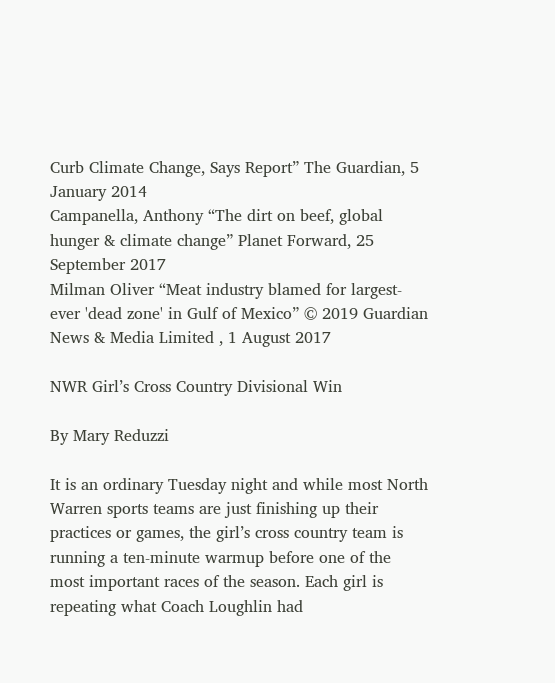Curb Climate Change, Says Report” The Guardian, 5 January 2014
Campanella, Anthony “The dirt on beef, global hunger & climate change” Planet Forward, 25 September 2017
Milman Oliver “Meat industry blamed for largest-ever 'dead zone' in Gulf of Mexico” © 2019 Guardian News & Media Limited , 1 August 2017

NWR Girl’s Cross Country Divisional Win

By Mary Reduzzi

It is an ordinary Tuesday night and while most North Warren sports teams are just finishing up their practices or games, the girl’s cross country team is running a ten-minute warmup before one of the most important races of the season. Each girl is repeating what Coach Loughlin had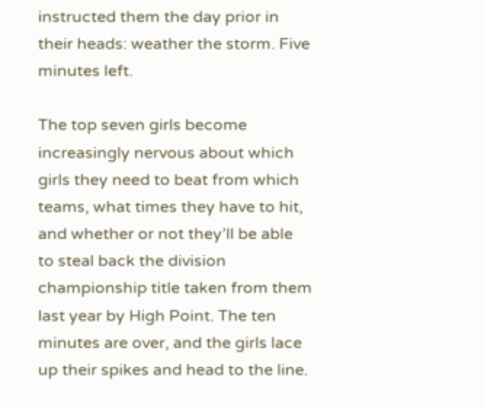instructed them the day prior in their heads: weather the storm. Five minutes left.

The top seven girls become increasingly nervous about which girls they need to beat from which teams, what times they have to hit, and whether or not they’ll be able to steal back the division championship title taken from them last year by High Point. The ten minutes are over, and the girls lace up their spikes and head to the line.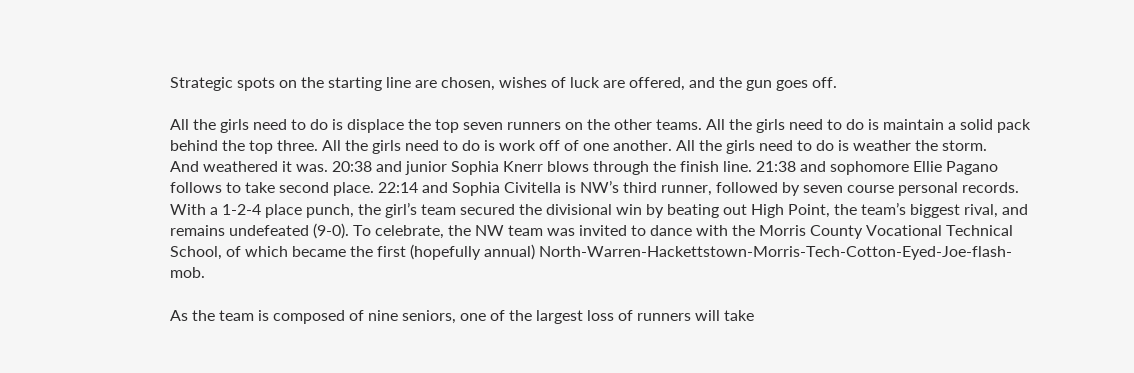Strategic spots on the starting line are chosen, wishes of luck are offered, and the gun goes off.

All the girls need to do is displace the top seven runners on the other teams. All the girls need to do is maintain a solid pack behind the top three. All the girls need to do is work off of one another. All the girls need to do is weather the storm.
And weathered it was. 20:38 and junior Sophia Knerr blows through the finish line. 21:38 and sophomore Ellie Pagano follows to take second place. 22:14 and Sophia Civitella is NW’s third runner, followed by seven course personal records. With a 1-2-4 place punch, the girl’s team secured the divisional win by beating out High Point, the team’s biggest rival, and remains undefeated (9-0). To celebrate, the NW team was invited to dance with the Morris County Vocational Technical School, of which became the first (hopefully annual) North-Warren-Hackettstown-Morris-Tech-Cotton-Eyed-Joe-flash-mob.

As the team is composed of nine seniors, one of the largest loss of runners will take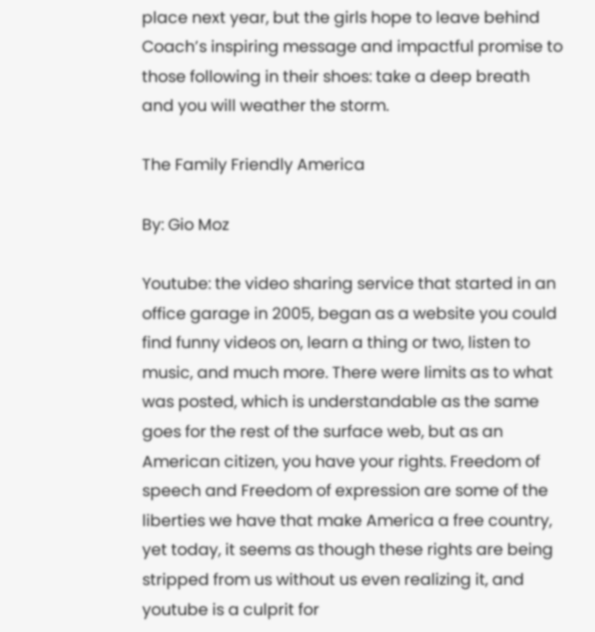place next year, but the girls hope to leave behind Coach’s inspiring message and impactful promise to those following in their shoes: take a deep breath and you will weather the storm.

The Family Friendly America

By: Gio Moz

Youtube: the video sharing service that started in an office garage in 2005, began as a website you could find funny videos on, learn a thing or two, listen to music, and much more. There were limits as to what was posted, which is understandable as the same goes for the rest of the surface web, but as an American citizen, you have your rights. Freedom of speech and Freedom of expression are some of the liberties we have that make America a free country, yet today, it seems as though these rights are being stripped from us without us even realizing it, and youtube is a culprit for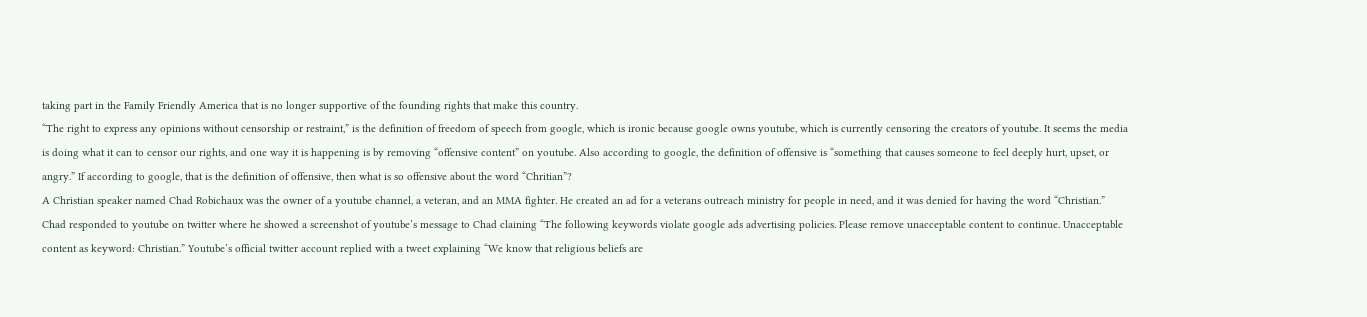taking part in the Family Friendly America that is no longer supportive of the founding rights that make this country.
“The right to express any opinions without censorship or restraint,” is the definition of freedom of speech from google, which is ironic because google owns youtube, which is currently censoring the creators of youtube. It seems the media is doing what it can to censor our rights, and one way it is happening is by removing “offensive content” on youtube. Also according to google, the definition of offensive is “something that causes someone to feel deeply hurt, upset, or angry.” If according to google, that is the definition of offensive, then what is so offensive about the word “Chritian”?
A Christian speaker named Chad Robichaux was the owner of a youtube channel, a veteran, and an MMA fighter. He created an ad for a veterans outreach ministry for people in need, and it was denied for having the word “Christian.” Chad responded to youtube on twitter where he showed a screenshot of youtube’s message to Chad claining “The following keywords violate google ads advertising policies. Please remove unacceptable content to continue. Unacceptable content as keyword: Christian.” Youtube’s official twitter account replied with a tweet explaining “We know that religious beliefs are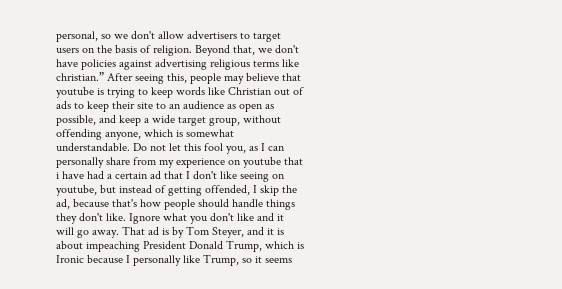personal, so we don't allow advertisers to target users on the basis of religion. Beyond that, we don't have policies against advertising religious terms like christian.” After seeing this, people may believe that youtube is trying to keep words like Christian out of ads to keep their site to an audience as open as possible, and keep a wide target group, without offending anyone, which is somewhat understandable. Do not let this fool you, as I can personally share from my experience on youtube that i have had a certain ad that I don't like seeing on youtube, but instead of getting offended, I skip the ad, because that's how people should handle things they don't like. Ignore what you don't like and it will go away. That ad is by Tom Steyer, and it is about impeaching President Donald Trump, which is Ironic because I personally like Trump, so it seems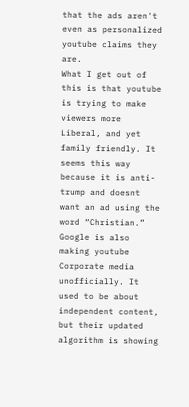that the ads aren't even as personalized youtube claims they are.
What I get out of this is that youtube is trying to make viewers more Liberal, and yet family friendly. It seems this way because it is anti-trump and doesnt want an ad using the word “Christian.” Google is also making youtube Corporate media unofficially. It used to be about independent content, but their updated algorithm is showing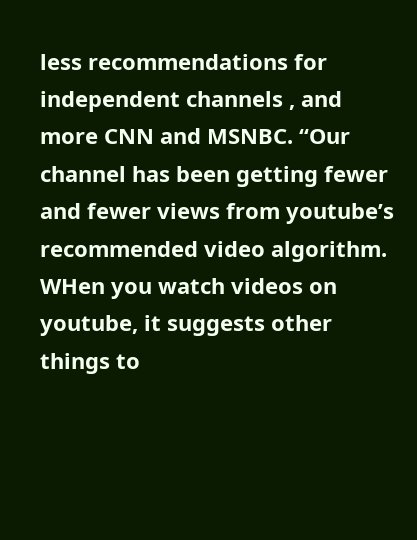less recommendations for independent channels , and more CNN and MSNBC. “Our channel has been getting fewer and fewer views from youtube’s recommended video algorithm. WHen you watch videos on youtube, it suggests other things to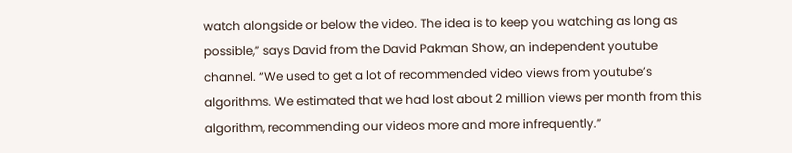watch alongside or below the video. The idea is to keep you watching as long as possible,” says David from the David Pakman Show, an independent youtube channel. “We used to get a lot of recommended video views from youtube’s algorithms. We estimated that we had lost about 2 million views per month from this algorithm, recommending our videos more and more infrequently.”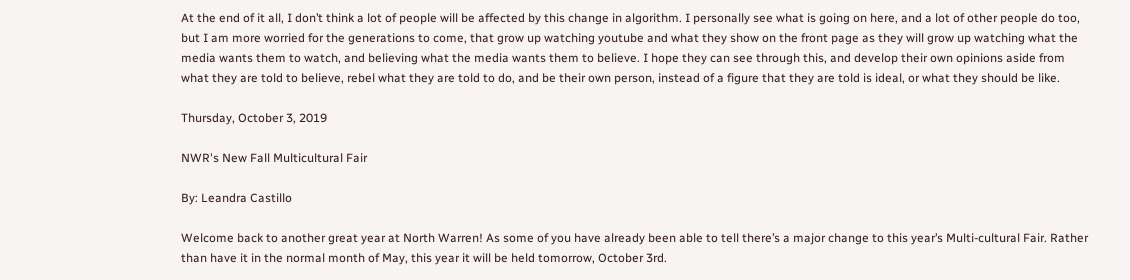At the end of it all, I don’t think a lot of people will be affected by this change in algorithm. I personally see what is going on here, and a lot of other people do too, but I am more worried for the generations to come, that grow up watching youtube and what they show on the front page as they will grow up watching what the media wants them to watch, and believing what the media wants them to believe. I hope they can see through this, and develop their own opinions aside from what they are told to believe, rebel what they are told to do, and be their own person, instead of a figure that they are told is ideal, or what they should be like.

Thursday, October 3, 2019

NWR's New Fall Multicultural Fair

By: Leandra Castillo

Welcome back to another great year at North Warren! As some of you have already been able to tell there’s a major change to this year’s Multi-cultural Fair. Rather than have it in the normal month of May, this year it will be held tomorrow, October 3rd.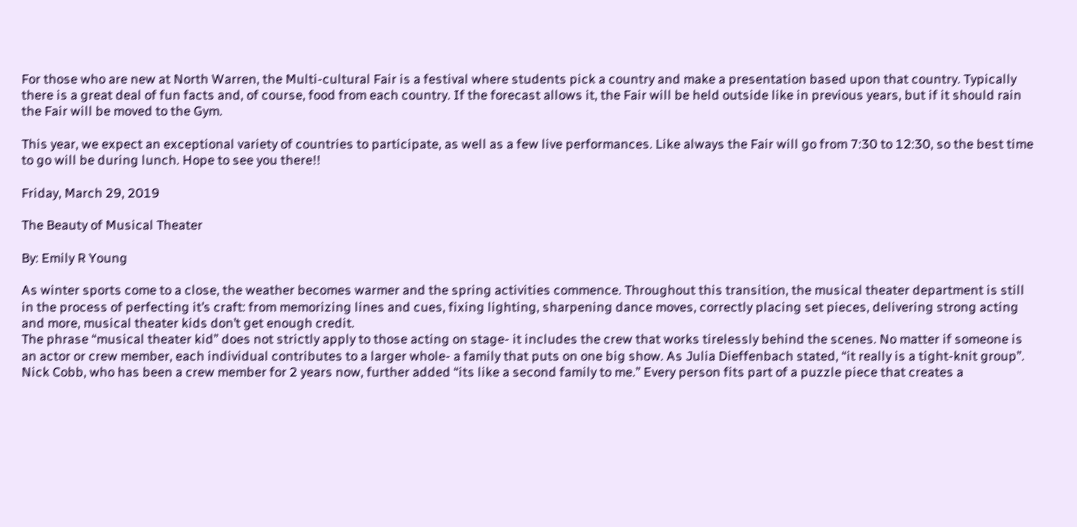For those who are new at North Warren, the Multi-cultural Fair is a festival where students pick a country and make a presentation based upon that country. Typically there is a great deal of fun facts and, of course, food from each country. If the forecast allows it, the Fair will be held outside like in previous years, but if it should rain the Fair will be moved to the Gym.

This year, we expect an exceptional variety of countries to participate, as well as a few live performances. Like always the Fair will go from 7:30 to 12:30, so the best time to go will be during lunch. Hope to see you there!!

Friday, March 29, 2019

The Beauty of Musical Theater

By: Emily R Young

As winter sports come to a close, the weather becomes warmer and the spring activities commence. Throughout this transition, the musical theater department is still in the process of perfecting it’s craft: from memorizing lines and cues, fixing lighting, sharpening dance moves, correctly placing set pieces, delivering strong acting and more, musical theater kids don’t get enough credit.
The phrase “musical theater kid” does not strictly apply to those acting on stage- it includes the crew that works tirelessly behind the scenes. No matter if someone is an actor or crew member, each individual contributes to a larger whole- a family that puts on one big show. As Julia Dieffenbach stated, “it really is a tight-knit group”. Nick Cobb, who has been a crew member for 2 years now, further added “its like a second family to me.” Every person fits part of a puzzle piece that creates a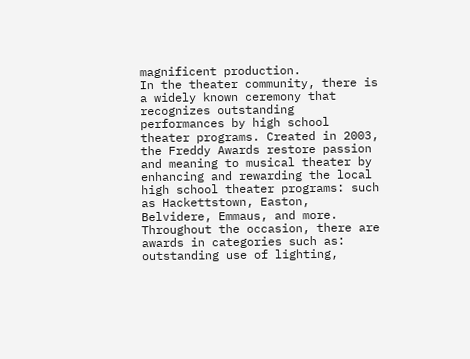magnificent production.
In the theater community, there is a widely known ceremony that recognizes outstanding performances by high school theater programs. Created in 2003, the Freddy Awards restore passion and meaning to musical theater by enhancing and rewarding the local high school theater programs: such as Hackettstown, Easton, Belvidere, Emmaus, and more.  Throughout the occasion, there are awards in categories such as: outstanding use of lighting,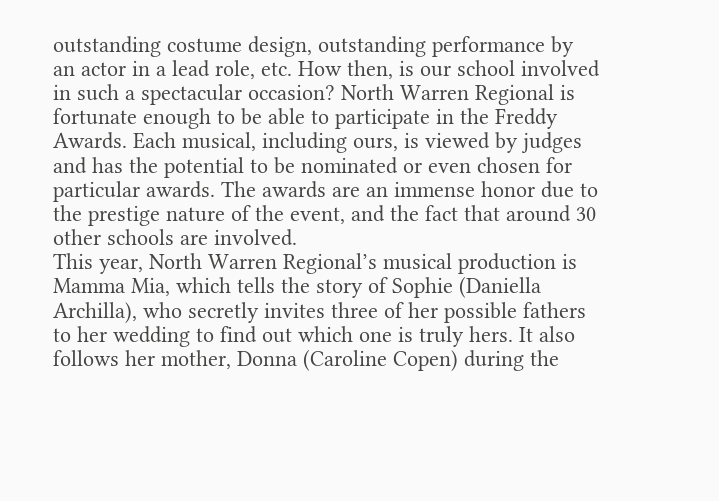outstanding costume design, outstanding performance by an actor in a lead role, etc. How then, is our school involved in such a spectacular occasion? North Warren Regional is fortunate enough to be able to participate in the Freddy Awards. Each musical, including ours, is viewed by judges and has the potential to be nominated or even chosen for particular awards. The awards are an immense honor due to the prestige nature of the event, and the fact that around 30 other schools are involved.
This year, North Warren Regional’s musical production is Mamma Mia, which tells the story of Sophie (Daniella Archilla), who secretly invites three of her possible fathers to her wedding to find out which one is truly hers. It also follows her mother, Donna (Caroline Copen) during the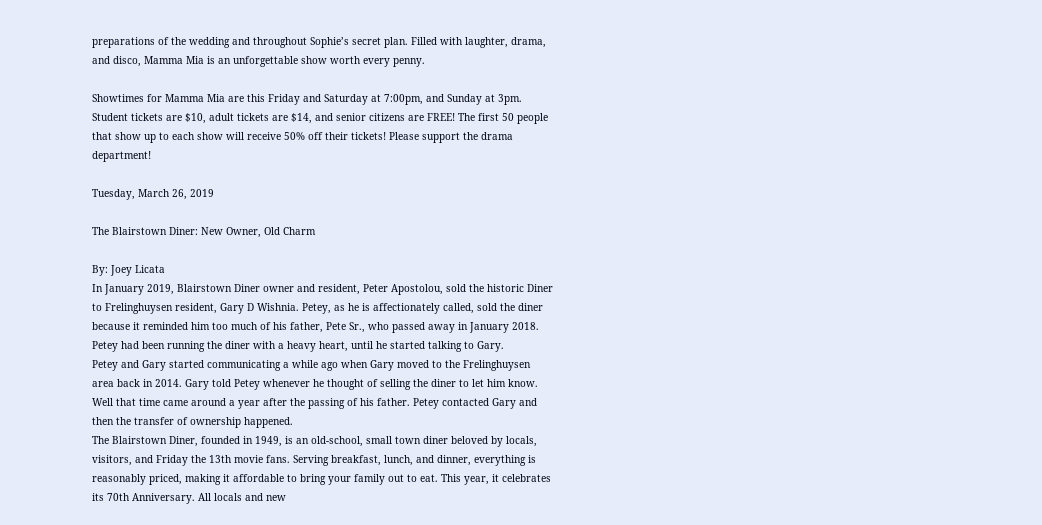preparations of the wedding and throughout Sophie’s secret plan. Filled with laughter, drama, and disco, Mamma Mia is an unforgettable show worth every penny.

Showtimes for Mamma Mia are this Friday and Saturday at 7:00pm, and Sunday at 3pm. Student tickets are $10, adult tickets are $14, and senior citizens are FREE! The first 50 people that show up to each show will receive 50% off their tickets! Please support the drama department!

Tuesday, March 26, 2019

The Blairstown Diner: New Owner, Old Charm

By: Joey Licata
In January 2019, Blairstown Diner owner and resident, Peter Apostolou, sold the historic Diner to Frelinghuysen resident, Gary D Wishnia. Petey, as he is affectionately called, sold the diner because it reminded him too much of his father, Pete Sr., who passed away in January 2018. Petey had been running the diner with a heavy heart, until he started talking to Gary.
Petey and Gary started communicating a while ago when Gary moved to the Frelinghuysen area back in 2014. Gary told Petey whenever he thought of selling the diner to let him know. Well that time came around a year after the passing of his father. Petey contacted Gary and then the transfer of ownership happened.
The Blairstown Diner, founded in 1949, is an old-school, small town diner beloved by locals, visitors, and Friday the 13th movie fans. Serving breakfast, lunch, and dinner, everything is reasonably priced, making it affordable to bring your family out to eat. This year, it celebrates its 70th Anniversary. All locals and new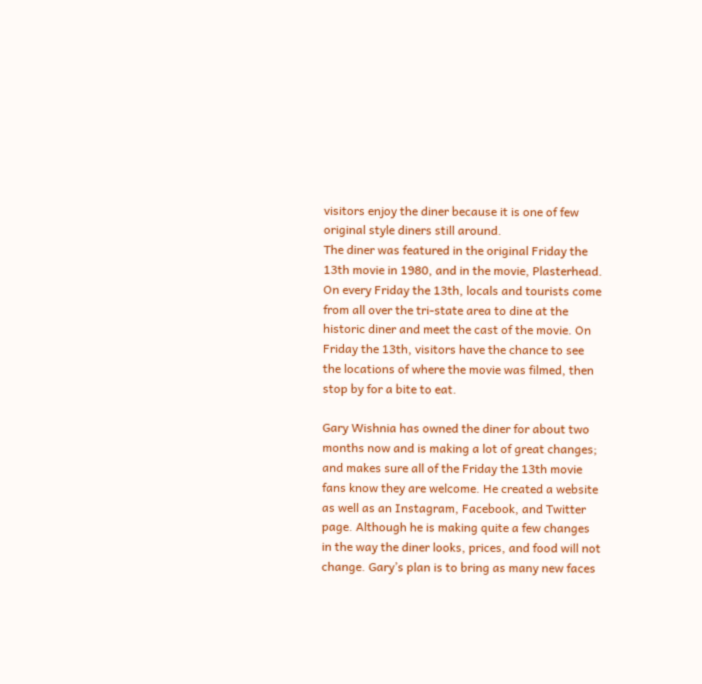visitors enjoy the diner because it is one of few original style diners still around.
The diner was featured in the original Friday the 13th movie in 1980, and in the movie, Plasterhead. On every Friday the 13th, locals and tourists come from all over the tri-state area to dine at the historic diner and meet the cast of the movie. On Friday the 13th, visitors have the chance to see the locations of where the movie was filmed, then stop by for a bite to eat.

Gary Wishnia has owned the diner for about two months now and is making a lot of great changes;  and makes sure all of the Friday the 13th movie fans know they are welcome. He created a website as well as an Instagram, Facebook, and Twitter page. Although he is making quite a few changes in the way the diner looks, prices, and food will not change. Gary’s plan is to bring as many new faces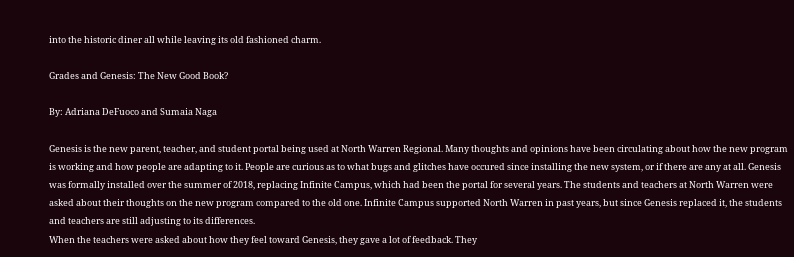into the historic diner all while leaving its old fashioned charm.

Grades and Genesis: The New Good Book?

By: Adriana DeFuoco and Sumaia Naga

Genesis is the new parent, teacher, and student portal being used at North Warren Regional. Many thoughts and opinions have been circulating about how the new program is working and how people are adapting to it. People are curious as to what bugs and glitches have occured since installing the new system, or if there are any at all. Genesis was formally installed over the summer of 2018, replacing Infinite Campus, which had been the portal for several years. The students and teachers at North Warren were asked about their thoughts on the new program compared to the old one. Infinite Campus supported North Warren in past years, but since Genesis replaced it, the students and teachers are still adjusting to its differences.
When the teachers were asked about how they feel toward Genesis, they gave a lot of feedback. They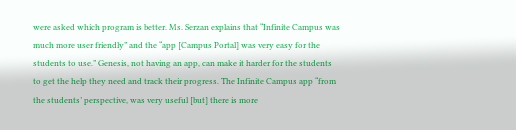were asked which program is better. Ms. Serzan explains that “Infinite Campus was much more user friendly” and the “app [Campus Portal] was very easy for the students to use.” Genesis, not having an app, can make it harder for the students to get the help they need and track their progress. The Infinite Campus app “from the students’ perspective, was very useful [but] there is more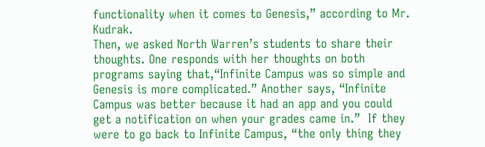functionality when it comes to Genesis,” according to Mr. Kudrak.
Then, we asked North Warren’s students to share their thoughts. One responds with her thoughts on both programs saying that,“Infinite Campus was so simple and Genesis is more complicated.” Another says, “Infinite Campus was better because it had an app and you could get a notification on when your grades came in.”  If they were to go back to Infinite Campus, “the only thing they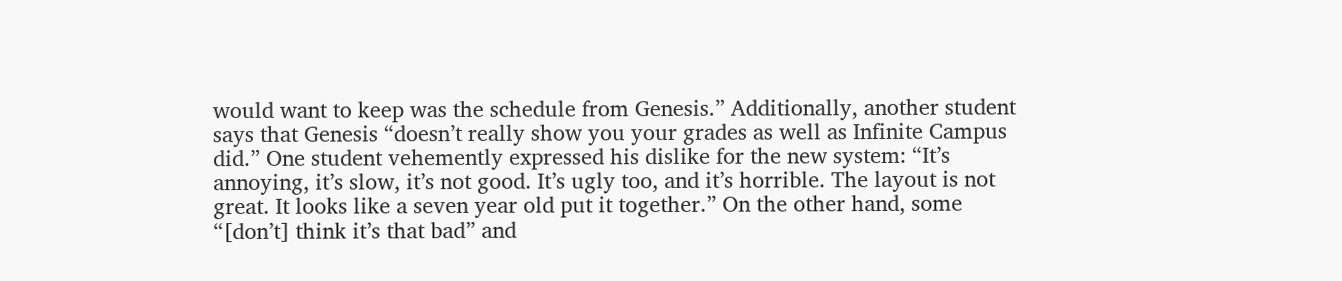would want to keep was the schedule from Genesis.” Additionally, another student says that Genesis “doesn’t really show you your grades as well as Infinite Campus did.” One student vehemently expressed his dislike for the new system: “It’s annoying, it’s slow, it’s not good. It’s ugly too, and it’s horrible. The layout is not great. It looks like a seven year old put it together.” On the other hand, some “[don’t] think it’s that bad” and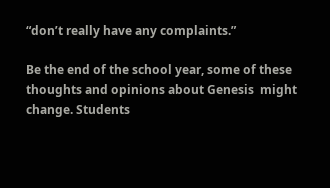“don’t really have any complaints.”

Be the end of the school year, some of these thoughts and opinions about Genesis  might change. Students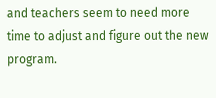and teachers seem to need more time to adjust and figure out the new program.